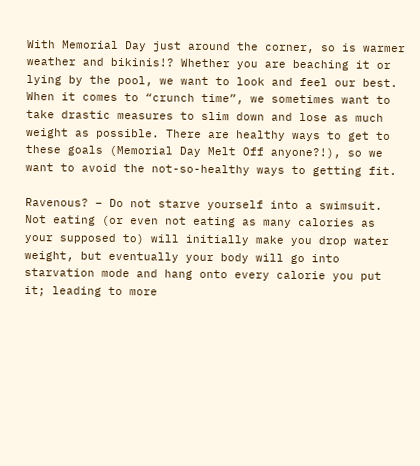With Memorial Day just around the corner, so is warmer weather and bikinis!? Whether you are beaching it or lying by the pool, we want to look and feel our best. When it comes to “crunch time”, we sometimes want to take drastic measures to slim down and lose as much weight as possible. There are healthy ways to get to these goals (Memorial Day Melt Off anyone?!), so we want to avoid the not-so-healthy ways to getting fit.

Ravenous? – Do not starve yourself into a swimsuit. Not eating (or even not eating as many calories as your supposed to) will initially make you drop water weight, but eventually your body will go into starvation mode and hang onto every calorie you put it; leading to more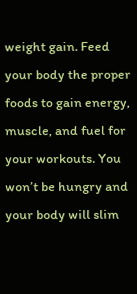weight gain. Feed your body the proper foods to gain energy, muscle, and fuel for your workouts. You won’t be hungry and your body will slim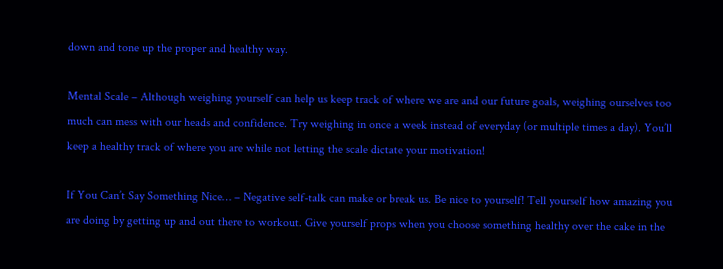down and tone up the proper and healthy way.

Mental Scale – Although weighing yourself can help us keep track of where we are and our future goals, weighing ourselves too much can mess with our heads and confidence. Try weighing in once a week instead of everyday (or multiple times a day). You’ll keep a healthy track of where you are while not letting the scale dictate your motivation!

If You Can’t Say Something Nice… – Negative self-talk can make or break us. Be nice to yourself! Tell yourself how amazing you are doing by getting up and out there to workout. Give yourself props when you choose something healthy over the cake in the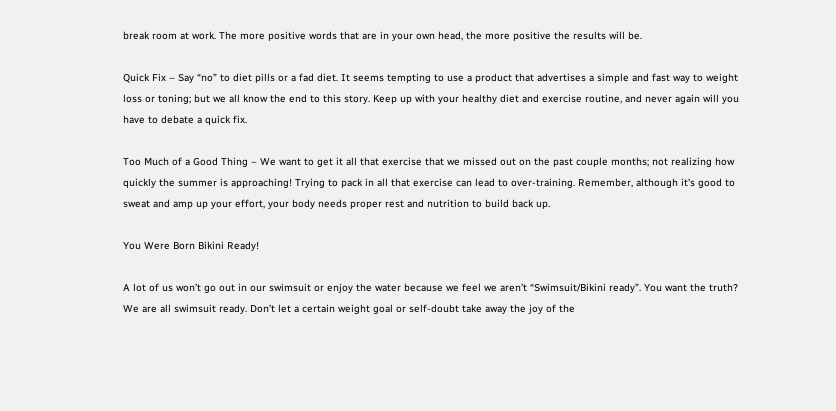break room at work. The more positive words that are in your own head, the more positive the results will be.

Quick Fix – Say “no” to diet pills or a fad diet. It seems tempting to use a product that advertises a simple and fast way to weight loss or toning; but we all know the end to this story. Keep up with your healthy diet and exercise routine, and never again will you have to debate a quick fix.

Too Much of a Good Thing – We want to get it all that exercise that we missed out on the past couple months; not realizing how quickly the summer is approaching! Trying to pack in all that exercise can lead to over-training. Remember, although it’s good to sweat and amp up your effort, your body needs proper rest and nutrition to build back up.

You Were Born Bikini Ready!

A lot of us won’t go out in our swimsuit or enjoy the water because we feel we aren’t “Swimsuit/Bikini ready”. You want the truth? We are all swimsuit ready. Don’t let a certain weight goal or self-doubt take away the joy of the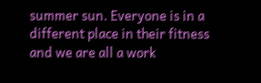summer sun. Everyone is in a different place in their fitness and we are all a work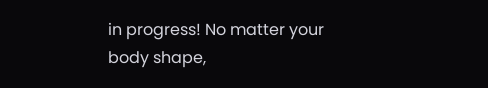in progress! No matter your body shape,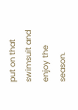put on that swimsuit and enjoy the season.